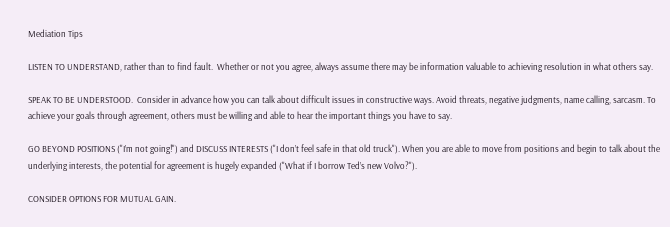Mediation Tips

LISTEN TO UNDERSTAND, rather than to find fault.  Whether or not you agree, always assume there may be information valuable to achieving resolution in what others say.

SPEAK TO BE UNDERSTOOD.  Consider in advance how you can talk about difficult issues in constructive ways. Avoid threats, negative judgments, name calling, sarcasm. To achieve your goals through agreement, others must be willing and able to hear the important things you have to say.

GO BEYOND POSITIONS ("I’m not going!") and DISCUSS INTERESTS ("I don’t feel safe in that old truck"). When you are able to move from positions and begin to talk about the underlying interests, the potential for agreement is hugely expanded ("What if I borrow Ted’s new Volvo?").

CONSIDER OPTIONS FOR MUTUAL GAIN.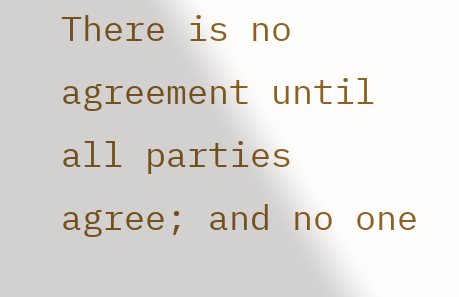There is no agreement until all parties agree; and no one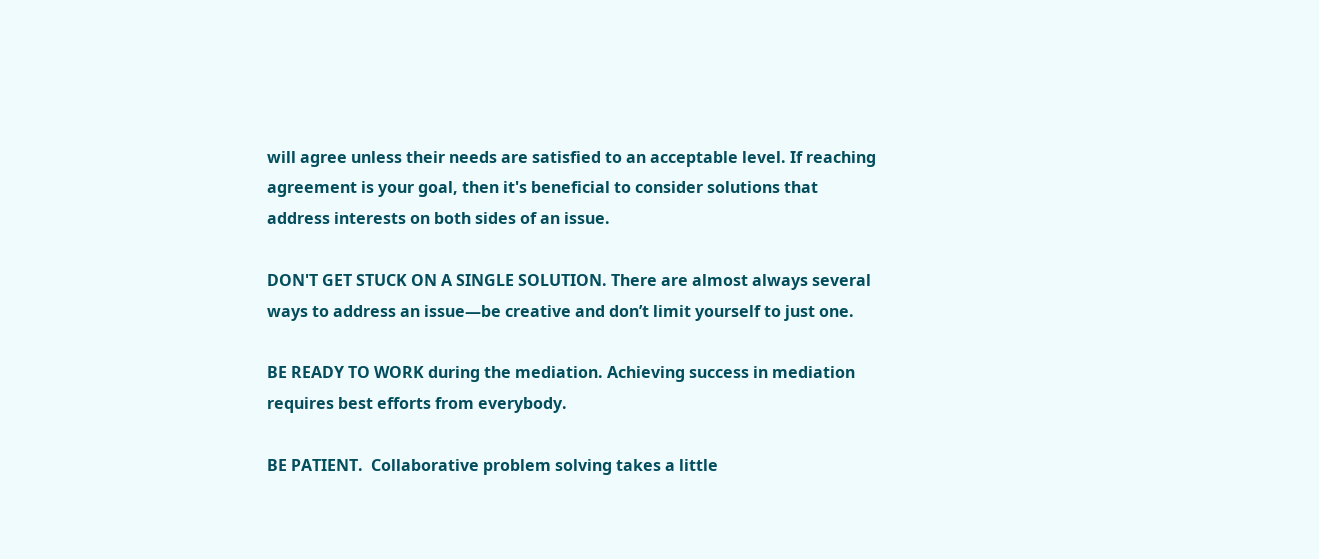will agree unless their needs are satisfied to an acceptable level. If reaching agreement is your goal, then it's beneficial to consider solutions that address interests on both sides of an issue.

DON'T GET STUCK ON A SINGLE SOLUTION. There are almost always several ways to address an issue—be creative and don’t limit yourself to just one.

BE READY TO WORK during the mediation. Achieving success in mediation requires best efforts from everybody.

BE PATIENT.  Collaborative problem solving takes a little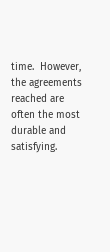time.  However, the agreements reached are often the most durable and satisfying.